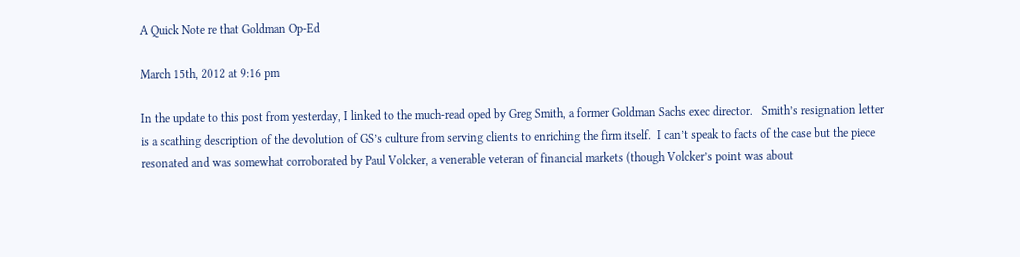A Quick Note re that Goldman Op-Ed

March 15th, 2012 at 9:16 pm

In the update to this post from yesterday, I linked to the much-read oped by Greg Smith, a former Goldman Sachs exec director.   Smith’s resignation letter is a scathing description of the devolution of GS’s culture from serving clients to enriching the firm itself.  I can’t speak to facts of the case but the piece resonated and was somewhat corroborated by Paul Volcker, a venerable veteran of financial markets (though Volcker’s point was about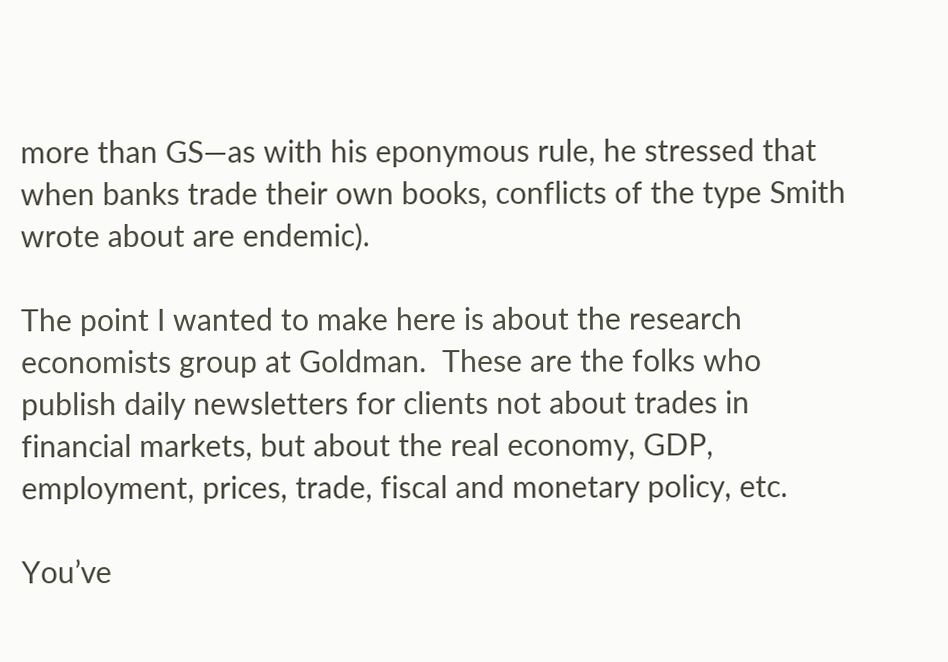more than GS—as with his eponymous rule, he stressed that when banks trade their own books, conflicts of the type Smith wrote about are endemic).

The point I wanted to make here is about the research economists group at Goldman.  These are the folks who publish daily newsletters for clients not about trades in financial markets, but about the real economy, GDP, employment, prices, trade, fiscal and monetary policy, etc.

You’ve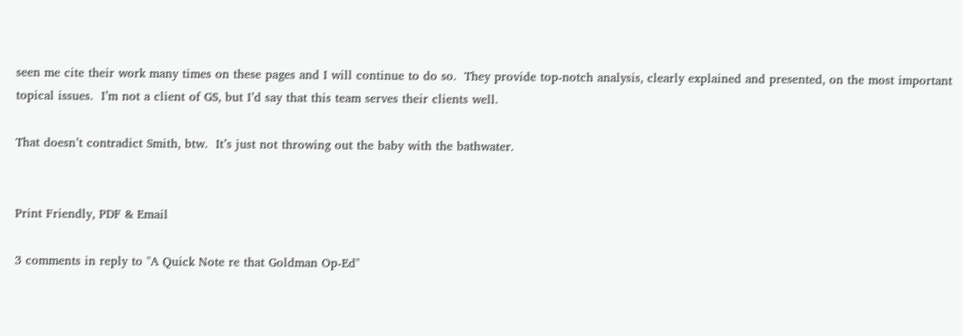seen me cite their work many times on these pages and I will continue to do so.  They provide top-notch analysis, clearly explained and presented, on the most important topical issues.  I’m not a client of GS, but I’d say that this team serves their clients well.

That doesn’t contradict Smith, btw.  It’s just not throwing out the baby with the bathwater.


Print Friendly, PDF & Email

3 comments in reply to "A Quick Note re that Goldman Op-Ed"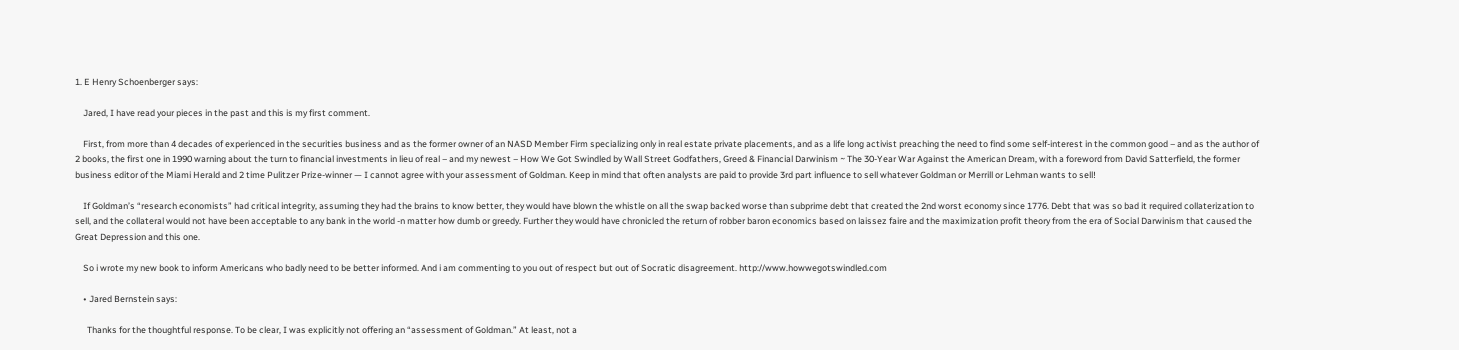1. E Henry Schoenberger says:

    Jared, I have read your pieces in the past and this is my first comment.

    First, from more than 4 decades of experienced in the securities business and as the former owner of an NASD Member Firm specializing only in real estate private placements, and as a life long activist preaching the need to find some self-interest in the common good – and as the author of 2 books, the first one in 1990 warning about the turn to financial investments in lieu of real – and my newest – How We Got Swindled by Wall Street Godfathers, Greed & Financial Darwinism ~ The 30-Year War Against the American Dream, with a foreword from David Satterfield, the former business editor of the Miami Herald and 2 time Pulitzer Prize-winner — I cannot agree with your assessment of Goldman. Keep in mind that often analysts are paid to provide 3rd part influence to sell whatever Goldman or Merrill or Lehman wants to sell!

    If Goldman’s “research economists” had critical integrity, assuming they had the brains to know better, they would have blown the whistle on all the swap backed worse than subprime debt that created the 2nd worst economy since 1776. Debt that was so bad it required collaterization to sell, and the collateral would not have been acceptable to any bank in the world -n matter how dumb or greedy. Further they would have chronicled the return of robber baron economics based on laissez faire and the maximization profit theory from the era of Social Darwinism that caused the Great Depression and this one.

    So i wrote my new book to inform Americans who badly need to be better informed. And i am commenting to you out of respect but out of Socratic disagreement. http://www.howwegotswindled.com

    • Jared Bernstein says:

      Thanks for the thoughtful response. To be clear, I was explicitly not offering an “assessment of Goldman.” At least, not a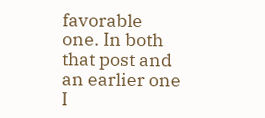favorable one. In both that post and an earlier one I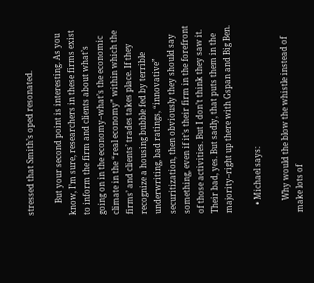stressed that Smith’s oped resonated.

      But your second point is interesting. As you know, I’m sure, researchers in these firms exist to inform the firm and clients about what’s going on in the economy–what’s the economic climate in the “real economy” within which the firms’ and clients’ trades takes place. If they recognize a housing bubble fed by terrible underwriting, bad ratings, “innovative” securitization, then obviously they should say something, even if it’s their firm in the forefront of those activities. But I don’t think they saw it. Their bad, yes. But sadly, that puts them in the majority–right up there with Gspan and Big Ben.

    • Michael says:

      Why would the blow the whistle instead of make lots of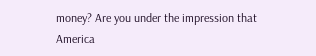money? Are you under the impression that America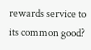rewards service to its common good?